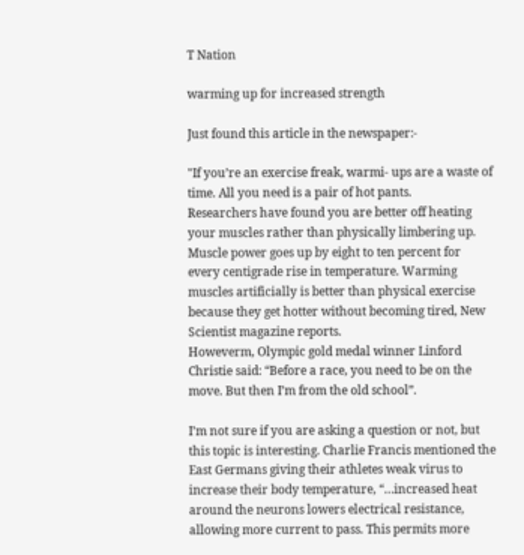T Nation

warming up for increased strength

Just found this article in the newspaper:-

"If you’re an exercise freak, warmi- ups are a waste of time. All you need is a pair of hot pants.
Researchers have found you are better off heating your muscles rather than physically limbering up. Muscle power goes up by eight to ten percent for every centigrade rise in temperature. Warming muscles artificially is better than physical exercise because they get hotter without becoming tired, New Scientist magazine reports.
Howeverm, Olympic gold medal winner Linford Christie said: “Before a race, you need to be on the move. But then I’m from the old school”.

I’m not sure if you are asking a question or not, but this topic is interesting. Charlie Francis mentioned the East Germans giving their athletes weak virus to increase their body temperature, “…increased heat around the neurons lowers electrical resistance, allowing more current to pass. This permits more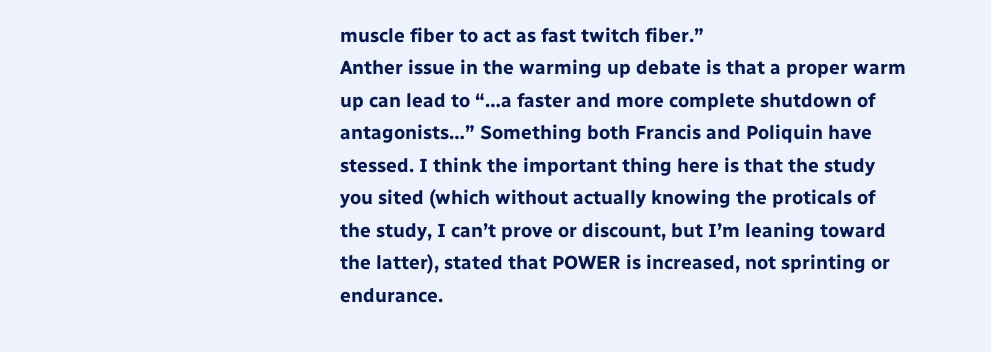muscle fiber to act as fast twitch fiber.”
Anther issue in the warming up debate is that a proper warm up can lead to “…a faster and more complete shutdown of antagonists…” Something both Francis and Poliquin have stessed. I think the important thing here is that the study you sited (which without actually knowing the proticals of the study, I can’t prove or discount, but I’m leaning toward the latter), stated that POWER is increased, not sprinting or endurance.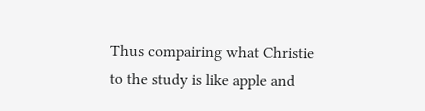Thus compairing what Christie to the study is like apple and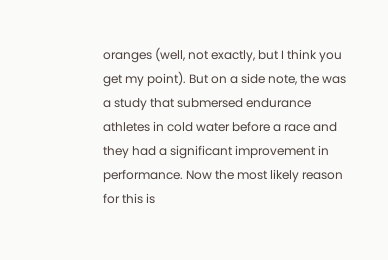oranges (well, not exactly, but I think you get my point). But on a side note, the was a study that submersed endurance athletes in cold water before a race and they had a significant improvement in performance. Now the most likely reason for this is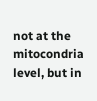not at the mitocondria level, but in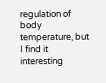regulation of body temperature, but I find it interesting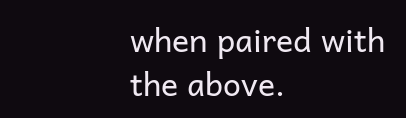when paired with the above.